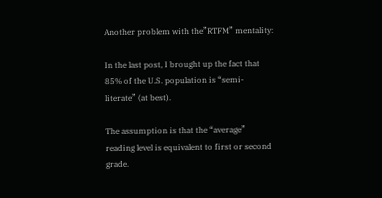Another problem with the”RTFM” mentality:

In the last post, I brought up the fact that 85% of the U.S. population is “semi-literate” (at best).

The assumption is that the “average” reading level is equivalent to first or second grade.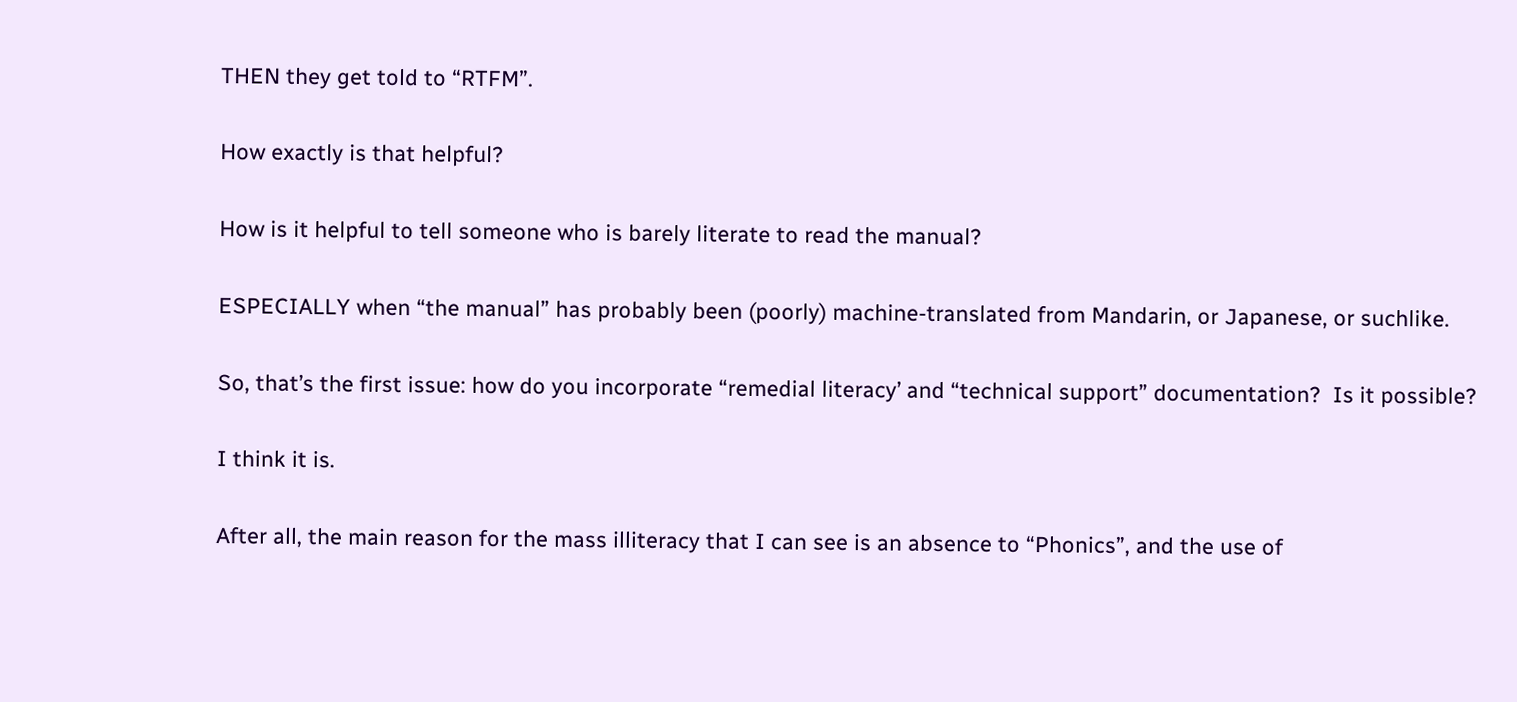THEN they get told to “RTFM”.

How exactly is that helpful?

How is it helpful to tell someone who is barely literate to read the manual?

ESPECIALLY when “the manual” has probably been (poorly) machine-translated from Mandarin, or Japanese, or suchlike.

So, that’s the first issue: how do you incorporate “remedial literacy’ and “technical support” documentation?  Is it possible?

I think it is.

After all, the main reason for the mass illiteracy that I can see is an absence to “Phonics”, and the use of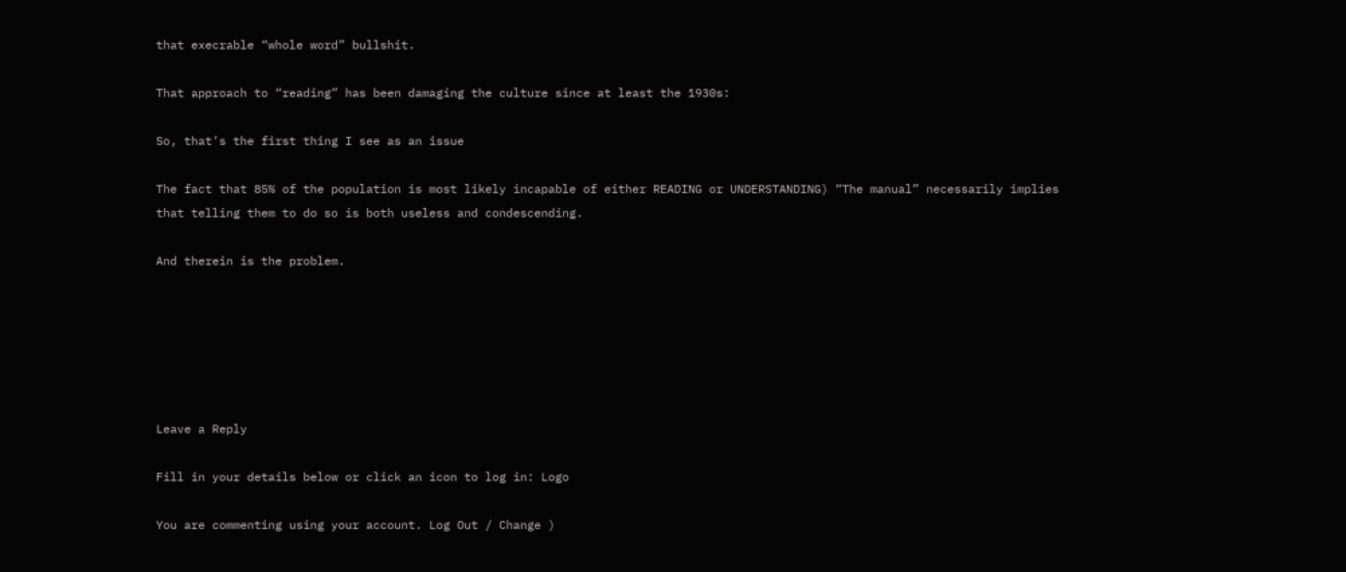that execrable “whole word” bullshit.

That approach to “reading” has been damaging the culture since at least the 1930s:

So, that’s the first thing I see as an issue

The fact that 85% of the population is most likely incapable of either READING or UNDERSTANDING) “The manual” necessarily implies that telling them to do so is both useless and condescending.

And therein is the problem.






Leave a Reply

Fill in your details below or click an icon to log in: Logo

You are commenting using your account. Log Out / Change )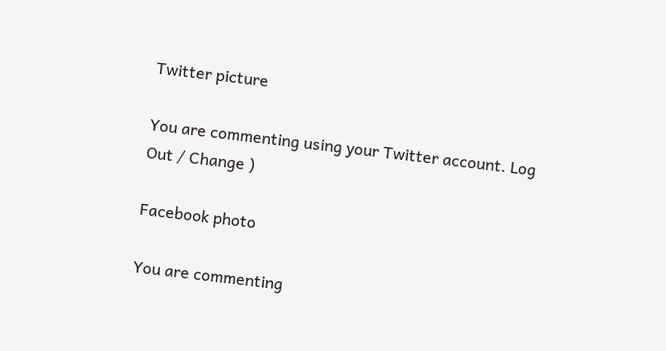Twitter picture

You are commenting using your Twitter account. Log Out / Change )

Facebook photo

You are commenting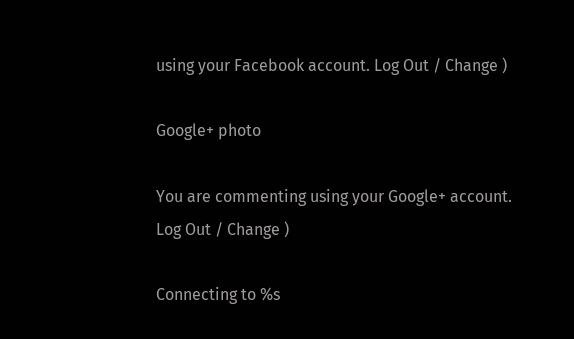using your Facebook account. Log Out / Change )

Google+ photo

You are commenting using your Google+ account. Log Out / Change )

Connecting to %s